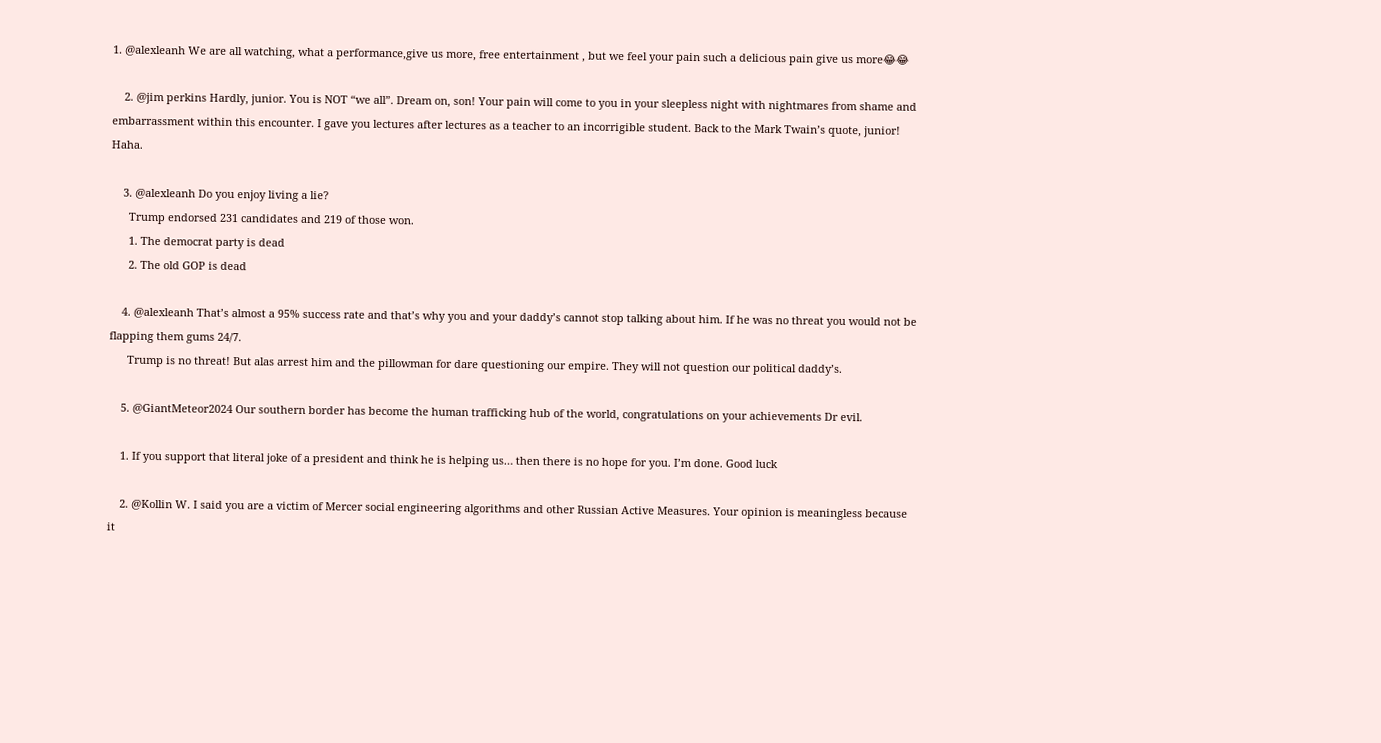1. @alexleanh We are all watching, what a performance,give us more, free entertainment , but we feel your pain such a delicious pain give us more😂😂

    2. @jim perkins Hardly, junior. You is NOT “we all”. Dream on, son! Your pain will come to you in your sleepless night with nightmares from shame and embarrassment within this encounter. I gave you lectures after lectures as a teacher to an incorrigible student. Back to the Mark Twain’s quote, junior! Haha.

    3. @alexleanh Do you enjoy living a lie?
      Trump endorsed 231 candidates and 219 of those won.
      1. The democrat party is dead
      2. The old GOP is dead

    4. @alexleanh That’s almost a 95% success rate and that’s why you and your daddy’s cannot stop talking about him. If he was no threat you would not be flapping them gums 24/7.
      Trump is no threat! But alas arrest him and the pillowman for dare questioning our empire. They will not question our political daddy’s.

    5. @GiantMeteor2024 Our southern border has become the human trafficking hub of the world, congratulations on your achievements Dr evil.

    1. If you support that literal joke of a president and think he is helping us… then there is no hope for you. I’m done. Good luck

    2. @Kollin W. I said you are a victim of Mercer social engineering algorithms and other Russian Active Measures. Your opinion is meaningless because it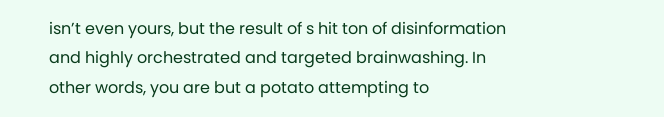isn’t even yours, but the result of s hit ton of disinformation and highly orchestrated and targeted brainwashing. In other words, you are but a potato attempting to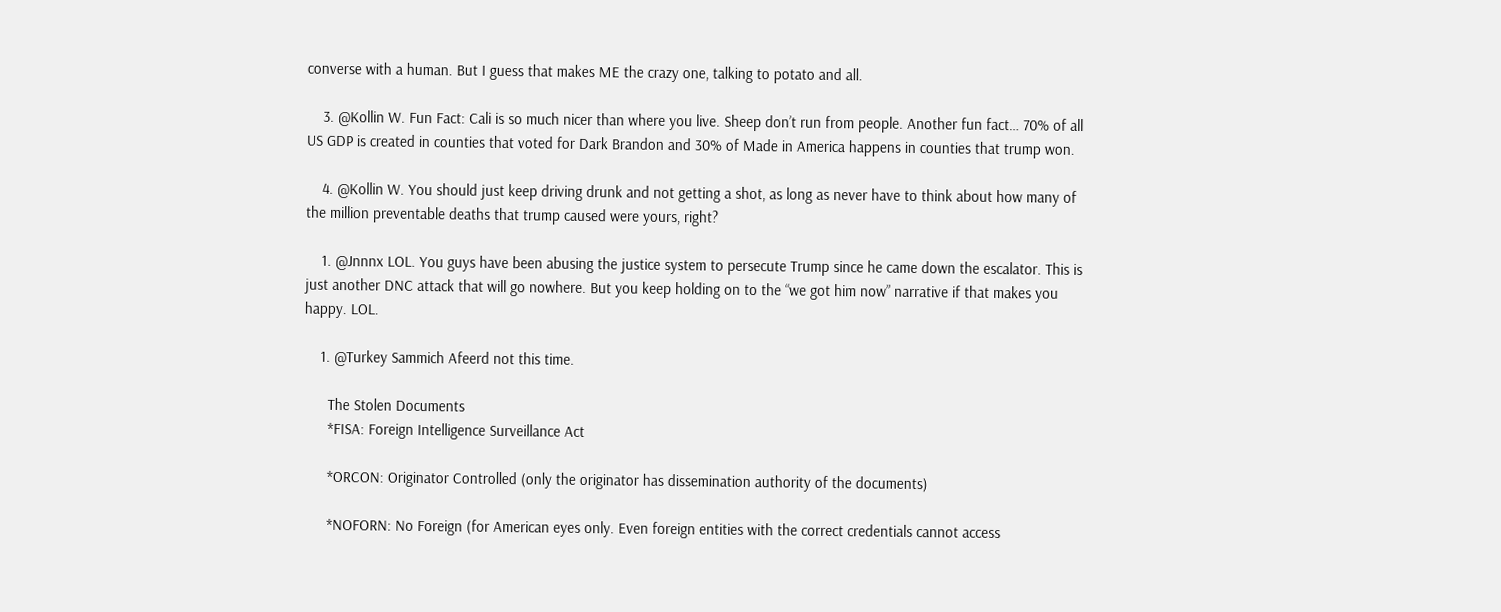converse with a human. But I guess that makes ME the crazy one, talking to potato and all.

    3. @Kollin W. Fun Fact: Cali is so much nicer than where you live. Sheep don’t run from people. Another fun fact… 70% of all US GDP is created in counties that voted for Dark Brandon and 30% of Made in America happens in counties that trump won.

    4. @Kollin W. You should just keep driving drunk and not getting a shot, as long as never have to think about how many of the million preventable deaths that trump caused were yours, right?

    1. @Jnnnx LOL. You guys have been abusing the justice system to persecute Trump since he came down the escalator. This is just another DNC attack that will go nowhere. But you keep holding on to the “we got him now” narrative if that makes you happy. LOL.

    1. @Turkey Sammich Afeerd not this time.

      The Stolen Documents
      *FISA: Foreign Intelligence Surveillance Act

      *ORCON: Originator Controlled (only the originator has dissemination authority of the documents)

      *NOFORN: No Foreign (for American eyes only. Even foreign entities with the correct credentials cannot access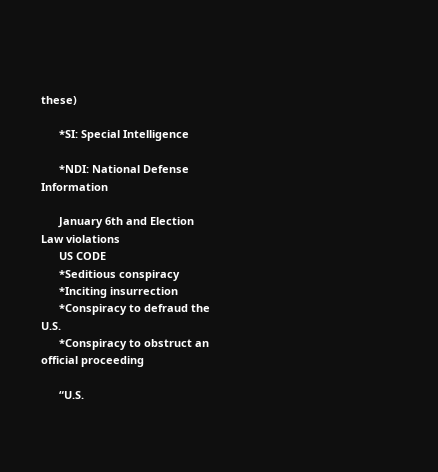these)

      *SI: Special Intelligence

      *NDI: National Defense Information

      January 6th and Election Law violations
      US CODE
      *Seditious conspiracy
      *Inciting insurrection
      *Conspiracy to defraud the U.S.
      *Conspiracy to obstruct an official proceeding

      “U.S.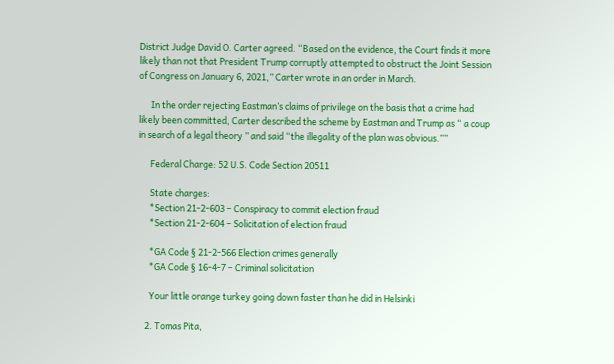District Judge David O. Carter agreed. “Based on the evidence, the Court finds it more likely than not that President Trump corruptly attempted to obstruct the Joint Session of Congress on January 6, 2021,” Carter wrote in an order in March.

      In the order rejecting Eastman’s claims of privilege on the basis that a crime had likely been committed, Carter described the scheme by Eastman and Trump as “ a coup in search of a legal theory ” and said “the illegality of the plan was obvious.””

      Federal Charge: 52 U.S. Code Section 20511

      State charges:
      *Section 21-2-603 – Conspiracy to commit election fraud
      *Section 21-2-604 – Solicitation of election fraud

      *GA Code § 21-2-566 Election crimes generally
      *GA Code § 16-4-7 – Criminal solicitation

      Your little orange turkey going down faster than he did in Helsinki

    2. Tomas Pita,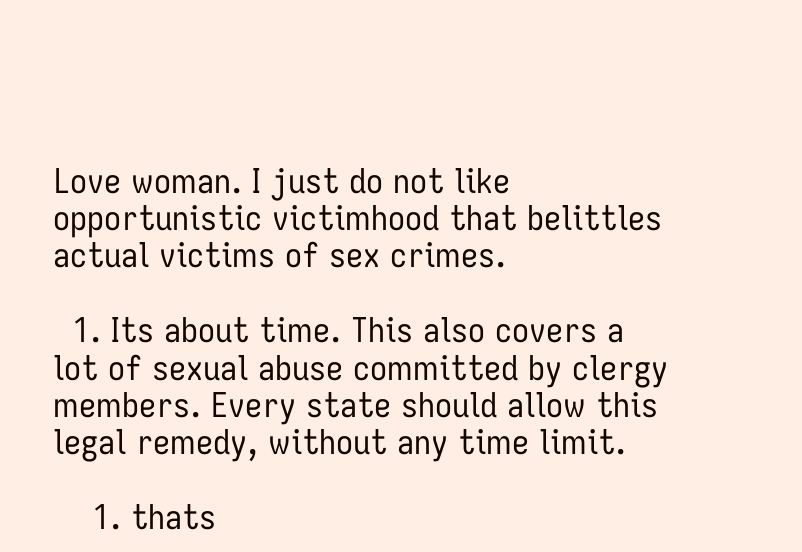Love woman. I just do not like opportunistic victimhood that belittles actual victims of sex crimes.

  1. Its about time. This also covers a lot of sexual abuse committed by clergy members. Every state should allow this legal remedy, without any time limit.

    1. thats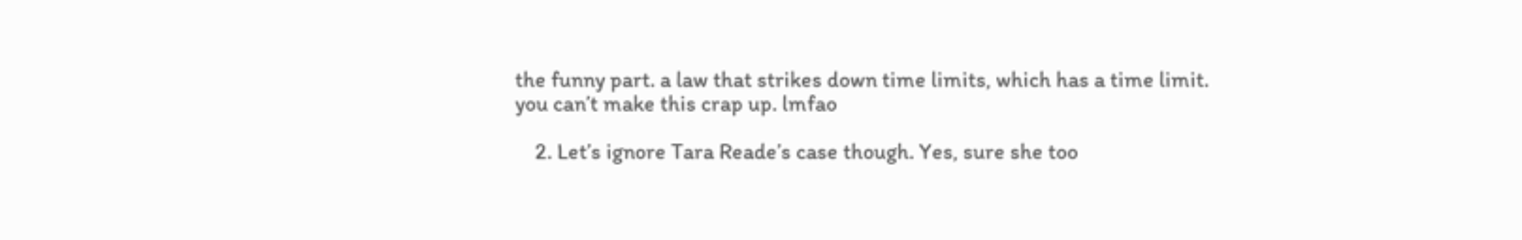the funny part. a law that strikes down time limits, which has a time limit. you can’t make this crap up. lmfao

    2. Let’s ignore Tara Reade’s case though. Yes, sure she too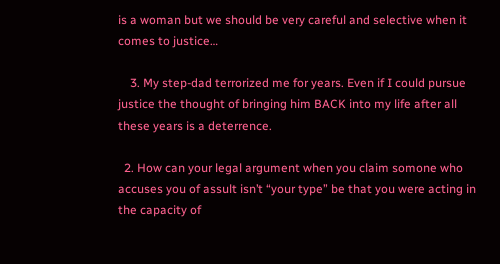is a woman but we should be very careful and selective when it comes to justice…

    3. My step-dad terrorized me for years. Even if I could pursue justice the thought of bringing him BACK into my life after all these years is a deterrence.

  2. How can your legal argument when you claim somone who accuses you of assult isn’t “your type” be that you were acting in the capacity of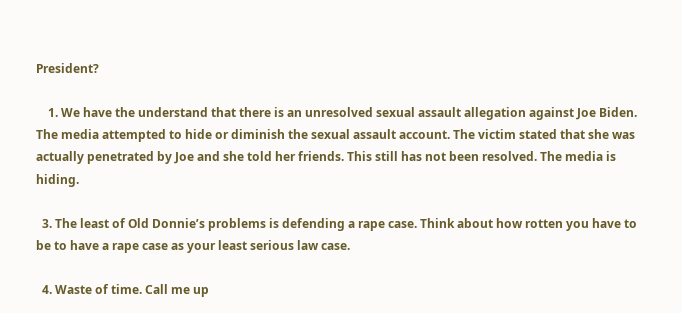President?

    1. We have the understand that there is an unresolved sexual assault allegation against Joe Biden. The media attempted to hide or diminish the sexual assault account. The victim stated that she was actually penetrated by Joe and she told her friends. This still has not been resolved. The media is hiding.

  3. The least of Old Donnie’s problems is defending a rape case. Think about how rotten you have to be to have a rape case as your least serious law case.

  4. Waste of time. Call me up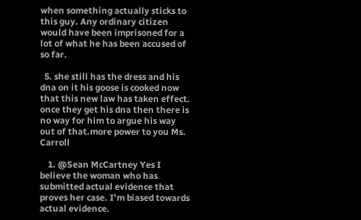when something actually sticks to this guy. Any ordinary citizen would have been imprisoned for a lot of what he has been accused of so far.

  5. she still has the dress and his dna on it his goose is cooked now that this new law has taken effect. once they get his dna then there is no way for him to argue his way out of that.more power to you Ms. Carroll

    1. @Sean McCartney Yes I believe the woman who has submitted actual evidence that proves her case. I’m biased towards actual evidence.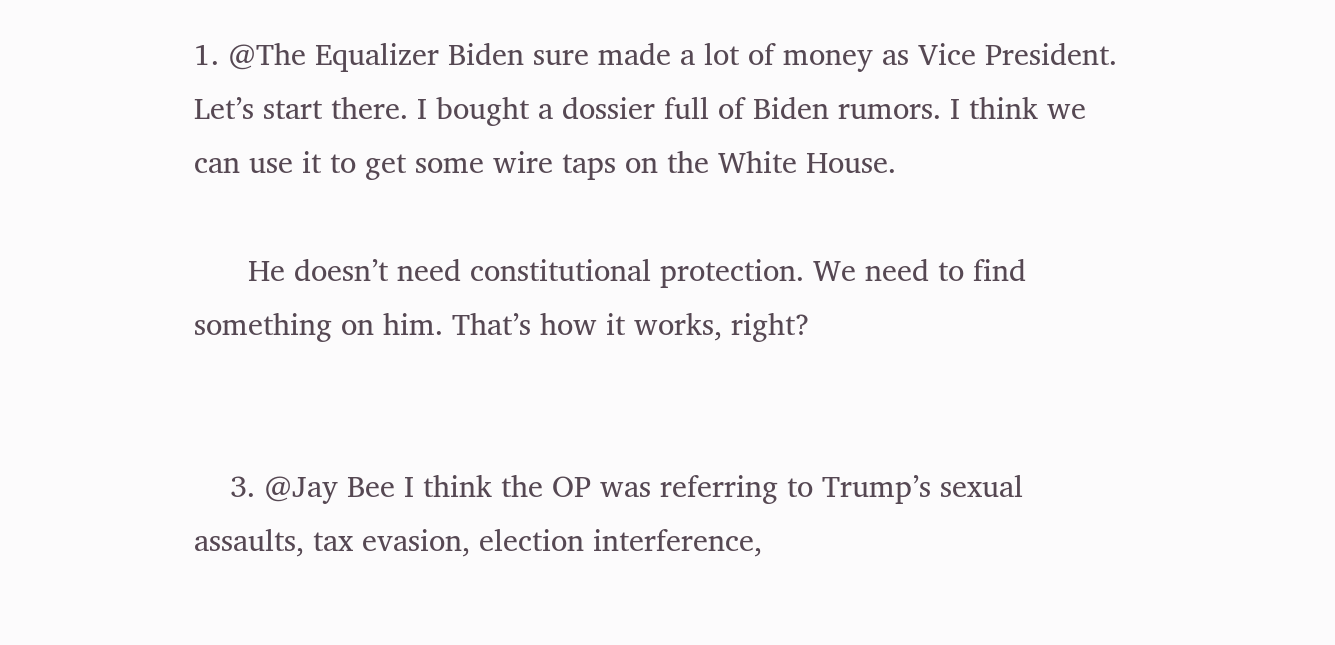1. @The Equalizer Biden sure made a lot of money as Vice President. Let’s start there. I bought a dossier full of Biden rumors. I think we can use it to get some wire taps on the White House.

      He doesn’t need constitutional protection. We need to find something on him. That’s how it works, right?


    3. @Jay Bee I think the OP was referring to Trump’s sexual assaults, tax evasion, election interference,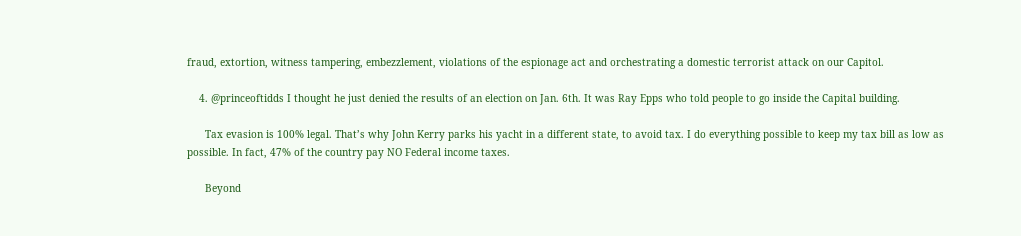fraud, extortion, witness tampering, embezzlement, violations of the espionage act and orchestrating a domestic terrorist attack on our Capitol.

    4. @princeoftidds I thought he just denied the results of an election on Jan. 6th. It was Ray Epps who told people to go inside the Capital building.

      Tax evasion is 100% legal. That’s why John Kerry parks his yacht in a different state, to avoid tax. I do everything possible to keep my tax bill as low as possible. In fact, 47% of the country pay NO Federal income taxes.

      Beyond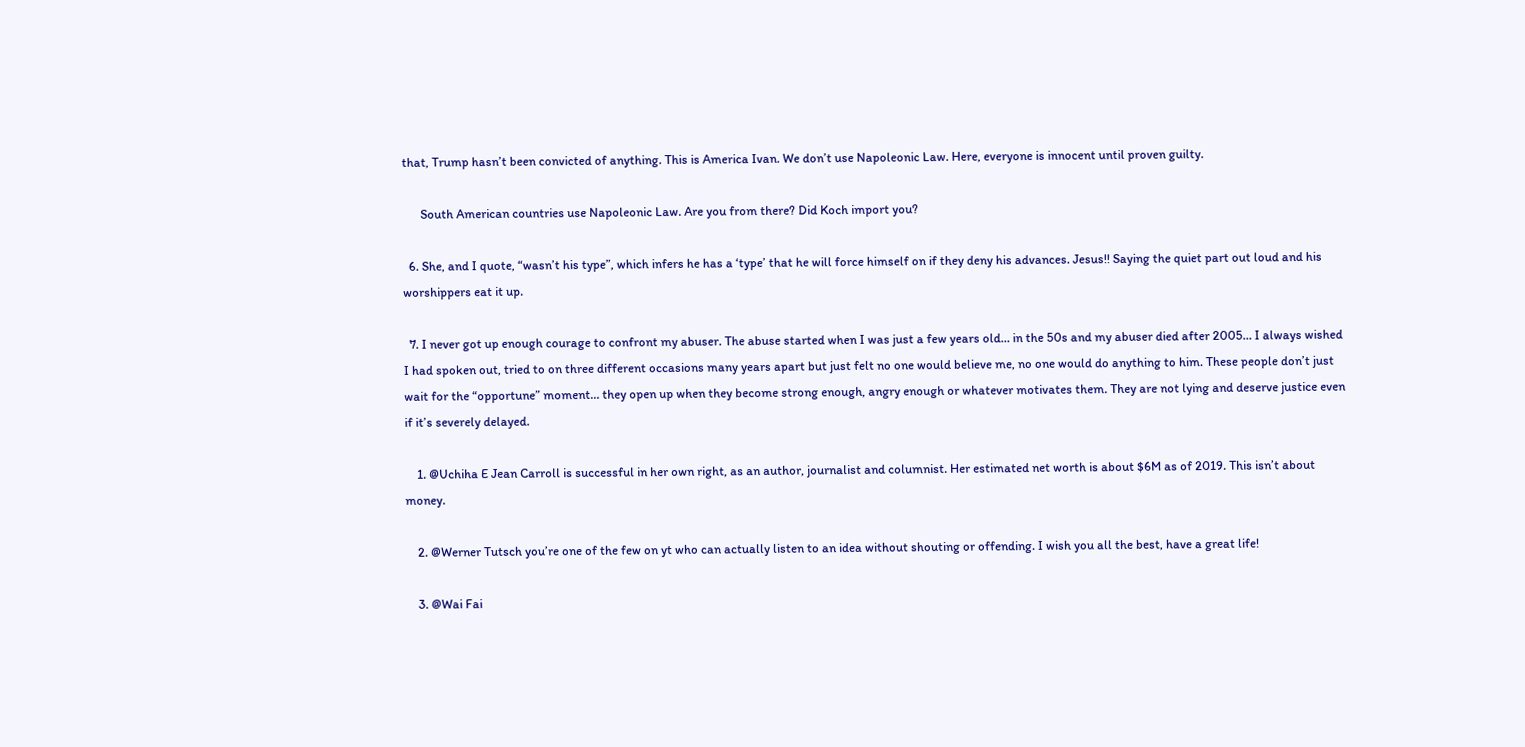that, Trump hasn’t been convicted of anything. This is America Ivan. We don’t use Napoleonic Law. Here, everyone is innocent until proven guilty.

      South American countries use Napoleonic Law. Are you from there? Did Koch import you?

  6. She, and I quote, “wasn’t his type”, which infers he has a ‘type’ that he will force himself on if they deny his advances. Jesus!! Saying the quiet part out loud and his worshippers eat it up.

  7. I never got up enough courage to confront my abuser. The abuse started when I was just a few years old… in the 50s and my abuser died after 2005… I always wished I had spoken out, tried to on three different occasions many years apart but just felt no one would believe me, no one would do anything to him. These people don’t just wait for the “opportune” moment… they open up when they become strong enough, angry enough or whatever motivates them. They are not lying and deserve justice even if it’s severely delayed.

    1. @Uchiha E Jean Carroll is successful in her own right, as an author, journalist and columnist. Her estimated net worth is about $6M as of 2019. This isn’t about money.

    2. @Werner Tutsch you’re one of the few on yt who can actually listen to an idea without shouting or offending. I wish you all the best, have a great life!

    3. @Wai Fai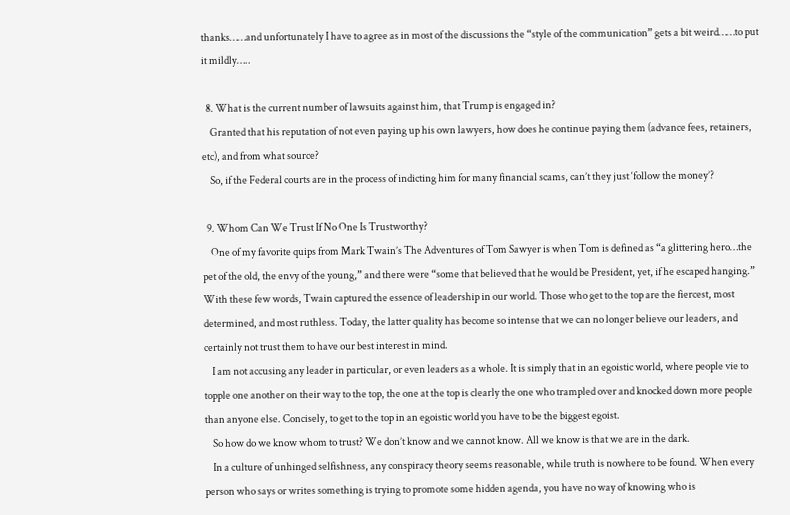thanks……and unfortunately I have to agree as in most of the discussions the “style of the communication” gets a bit weird……to put it mildly…..

  8. What is the current number of lawsuits against him, that Trump is engaged in?
    Granted that his reputation of not even paying up his own lawyers, how does he continue paying them (advance fees, retainers, etc), and from what source?
    So, if the Federal courts are in the process of indicting him for many financial scams, can’t they just ‘follow the money’?

  9. Whom Can We Trust If No One Is Trustworthy?
    One of my favorite quips from Mark Twain’s The Adventures of Tom Sawyer is when Tom is defined as “a glittering hero…the pet of the old, the envy of the young,” and there were “some that believed that he would be President, yet, if he escaped hanging.” With these few words, Twain captured the essence of leadership in our world. Those who get to the top are the fiercest, most determined, and most ruthless. Today, the latter quality has become so intense that we can no longer believe our leaders, and certainly not trust them to have our best interest in mind.
    I am not accusing any leader in particular, or even leaders as a whole. It is simply that in an egoistic world, where people vie to topple one another on their way to the top, the one at the top is clearly the one who trampled over and knocked down more people than anyone else. Concisely, to get to the top in an egoistic world you have to be the biggest egoist.
    So how do we know whom to trust? We don’t know and we cannot know. All we know is that we are in the dark.
    In a culture of unhinged selfishness, any conspiracy theory seems reasonable, while truth is nowhere to be found. When every person who says or writes something is trying to promote some hidden agenda, you have no way of knowing who is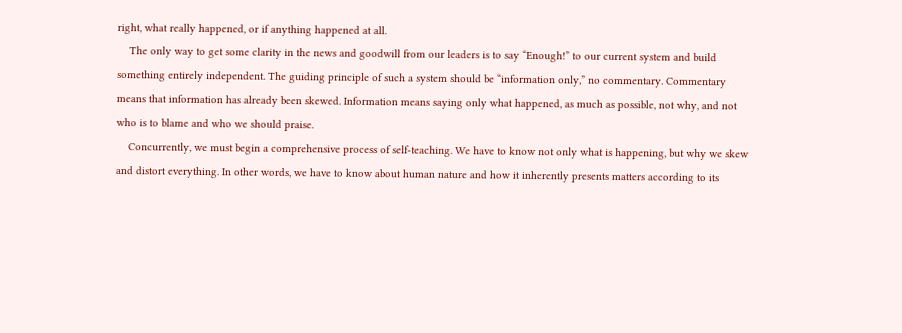right, what really happened, or if anything happened at all.
    The only way to get some clarity in the news and goodwill from our leaders is to say “Enough!” to our current system and build something entirely independent. The guiding principle of such a system should be “information only,” no commentary. Commentary means that information has already been skewed. Information means saying only what happened, as much as possible, not why, and not who is to blame and who we should praise.
    Concurrently, we must begin a comprehensive process of self-teaching. We have to know not only what is happening, but why we skew and distort everything. In other words, we have to know about human nature and how it inherently presents matters according to its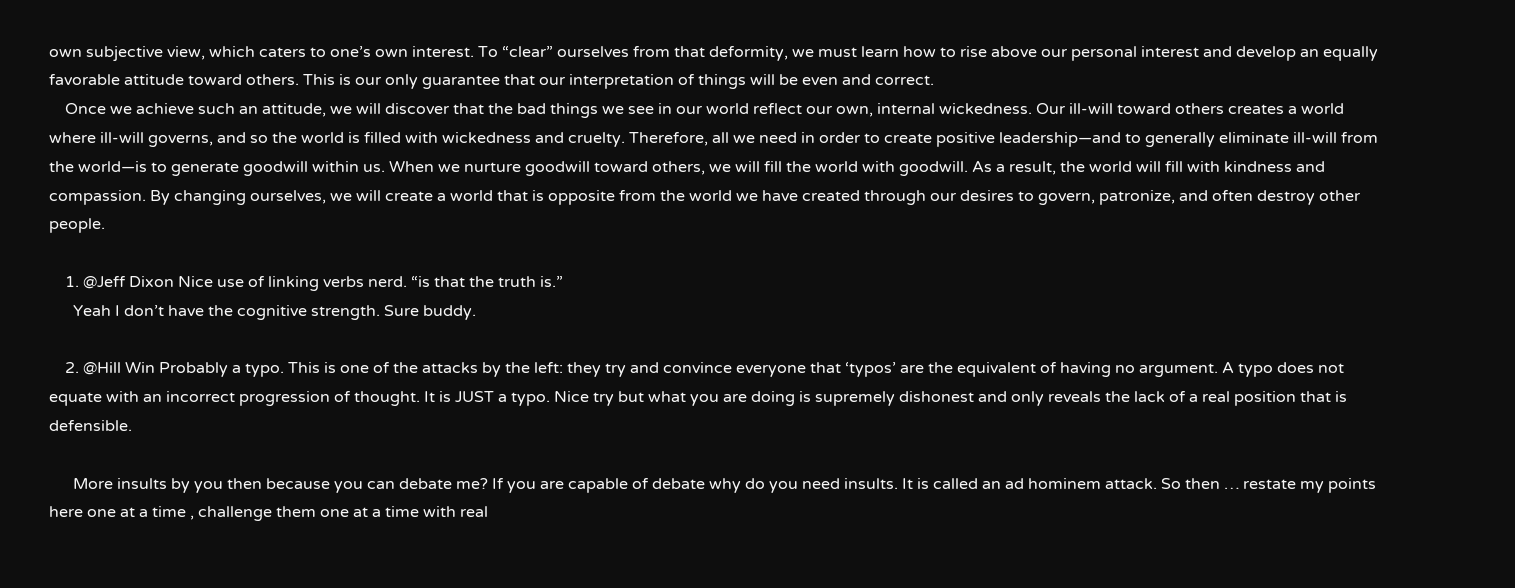own subjective view, which caters to one’s own interest. To “clear” ourselves from that deformity, we must learn how to rise above our personal interest and develop an equally favorable attitude toward others. This is our only guarantee that our interpretation of things will be even and correct.
    Once we achieve such an attitude, we will discover that the bad things we see in our world reflect our own, internal wickedness. Our ill-will toward others creates a world where ill-will governs, and so the world is filled with wickedness and cruelty. Therefore, all we need in order to create positive leadership—and to generally eliminate ill-will from the world—is to generate goodwill within us. When we nurture goodwill toward others, we will fill the world with goodwill. As a result, the world will fill with kindness and compassion. By changing ourselves, we will create a world that is opposite from the world we have created through our desires to govern, patronize, and often destroy other people.

    1. @Jeff Dixon Nice use of linking verbs nerd. “is that the truth is.”
      Yeah I don’t have the cognitive strength. Sure buddy.

    2. @Hill Win Probably a typo. This is one of the attacks by the left: they try and convince everyone that ‘typos’ are the equivalent of having no argument. A typo does not equate with an incorrect progression of thought. It is JUST a typo. Nice try but what you are doing is supremely dishonest and only reveals the lack of a real position that is defensible.

      More insults by you then because you can debate me? If you are capable of debate why do you need insults. It is called an ad hominem attack. So then … restate my points here one at a time , challenge them one at a time with real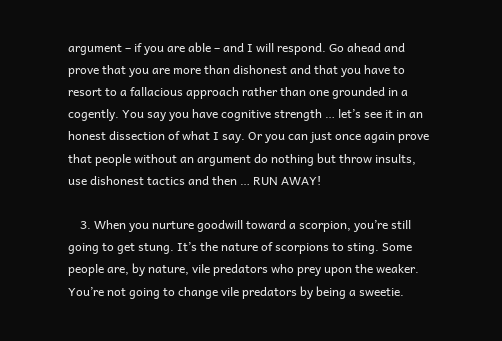argument – if you are able – and I will respond. Go ahead and prove that you are more than dishonest and that you have to resort to a fallacious approach rather than one grounded in a cogently. You say you have cognitive strength … let’s see it in an honest dissection of what I say. Or you can just once again prove that people without an argument do nothing but throw insults, use dishonest tactics and then … RUN AWAY!

    3. When you nurture goodwill toward a scorpion, you’re still going to get stung. It’s the nature of scorpions to sting. Some people are, by nature, vile predators who prey upon the weaker. You’re not going to change vile predators by being a sweetie.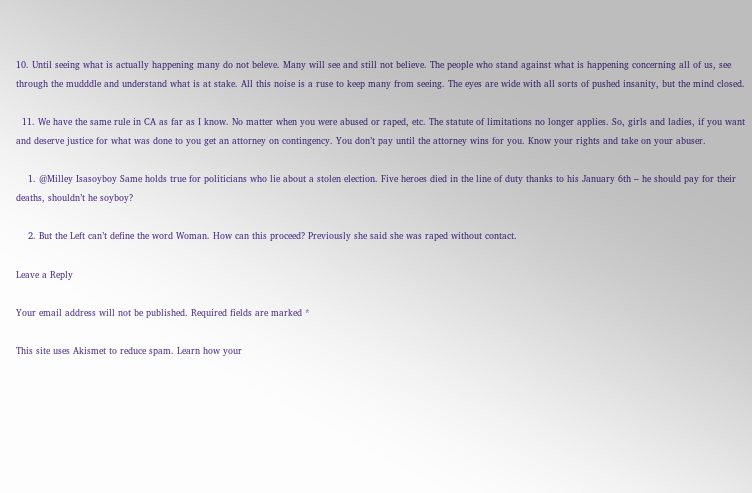10. Until seeing what is actually happening many do not beleve. Many will see and still not believe. The people who stand against what is happening concerning all of us, see through the mudddle and understand what is at stake. All this noise is a ruse to keep many from seeing. The eyes are wide with all sorts of pushed insanity, but the mind closed.

  11. We have the same rule in CA as far as I know. No matter when you were abused or raped, etc. The statute of limitations no longer applies. So, girls and ladies, if you want and deserve justice for what was done to you get an attorney on contingency. You don’t pay until the attorney wins for you. Know your rights and take on your abuser.

    1. @Milley Isasoyboy Same holds true for politicians who lie about a stolen election. Five heroes died in the line of duty thanks to his January 6th – he should pay for their deaths, shouldn’t he soyboy?

    2. But the Left can’t define the word Woman. How can this proceed? Previously she said she was raped without contact.

Leave a Reply

Your email address will not be published. Required fields are marked *

This site uses Akismet to reduce spam. Learn how your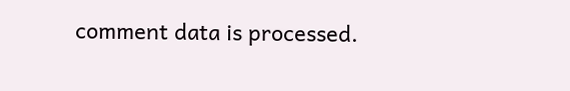comment data is processed.